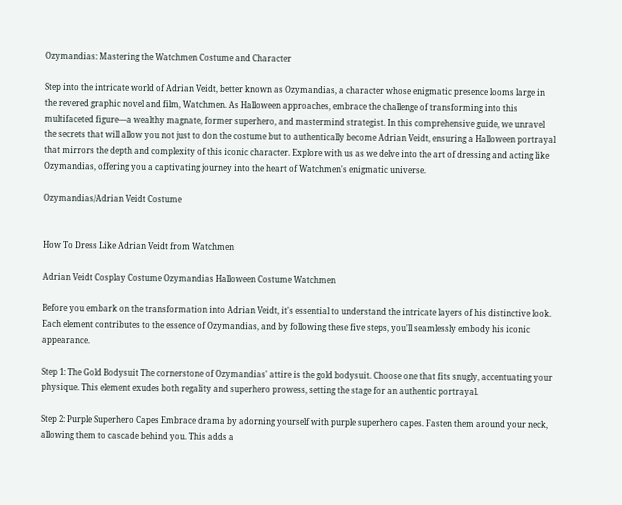Ozymandias: Mastering the Watchmen Costume and Character

Step into the intricate world of Adrian Veidt, better known as Ozymandias, a character whose enigmatic presence looms large in the revered graphic novel and film, Watchmen. As Halloween approaches, embrace the challenge of transforming into this multifaceted figure—a wealthy magnate, former superhero, and mastermind strategist. In this comprehensive guide, we unravel the secrets that will allow you not just to don the costume but to authentically become Adrian Veidt, ensuring a Halloween portrayal that mirrors the depth and complexity of this iconic character. Explore with us as we delve into the art of dressing and acting like Ozymandias, offering you a captivating journey into the heart of Watchmen's enigmatic universe.

Ozymandias/Adrian Veidt Costume


How To Dress Like Adrian Veidt from Watchmen

Adrian Veidt Cosplay Costume Ozymandias Halloween Costume Watchmen

Before you embark on the transformation into Adrian Veidt, it's essential to understand the intricate layers of his distinctive look. Each element contributes to the essence of Ozymandias, and by following these five steps, you'll seamlessly embody his iconic appearance.

Step 1: The Gold Bodysuit The cornerstone of Ozymandias' attire is the gold bodysuit. Choose one that fits snugly, accentuating your physique. This element exudes both regality and superhero prowess, setting the stage for an authentic portrayal.

Step 2: Purple Superhero Capes Embrace drama by adorning yourself with purple superhero capes. Fasten them around your neck, allowing them to cascade behind you. This adds a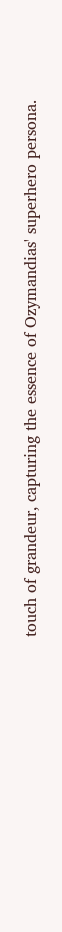touch of grandeur, capturing the essence of Ozymandias' superhero persona.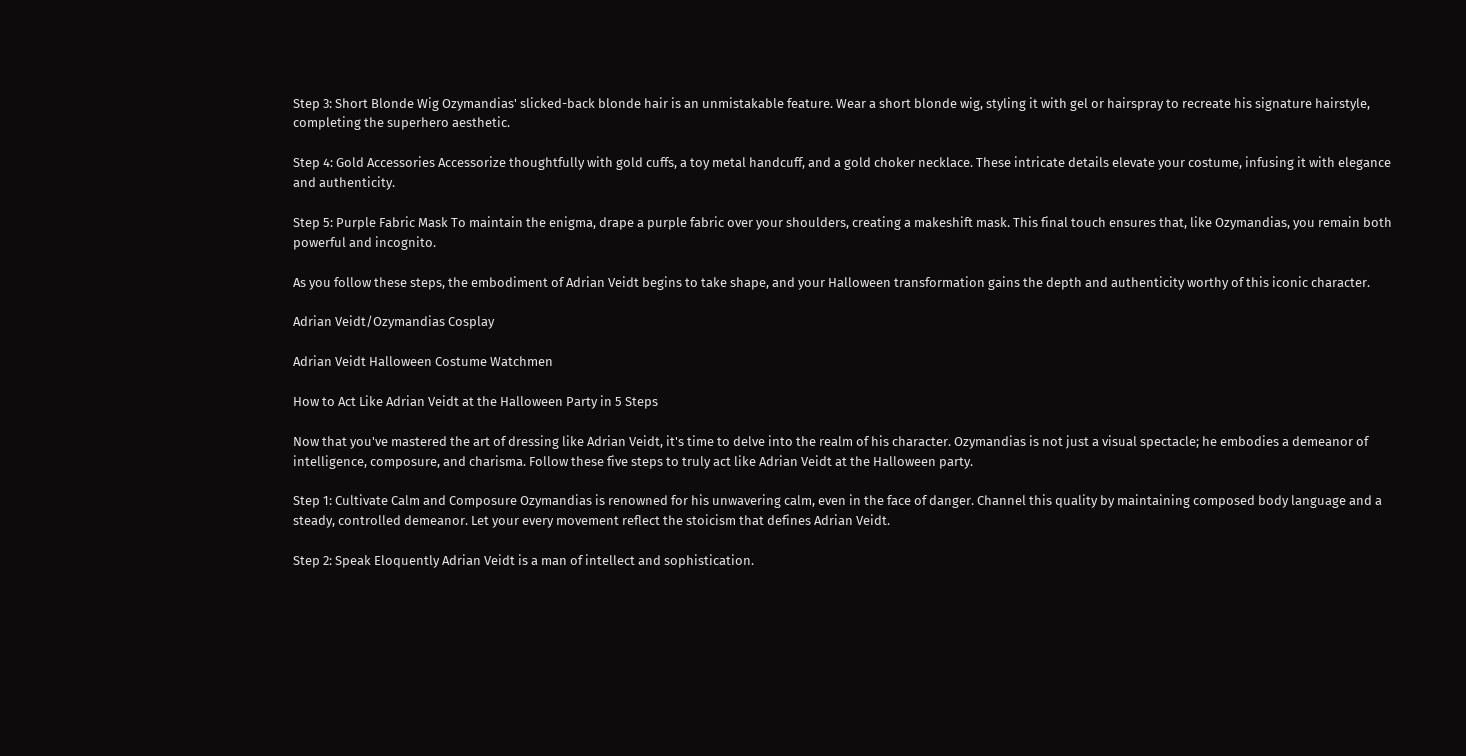Step 3: Short Blonde Wig Ozymandias' slicked-back blonde hair is an unmistakable feature. Wear a short blonde wig, styling it with gel or hairspray to recreate his signature hairstyle, completing the superhero aesthetic.

Step 4: Gold Accessories Accessorize thoughtfully with gold cuffs, a toy metal handcuff, and a gold choker necklace. These intricate details elevate your costume, infusing it with elegance and authenticity.

Step 5: Purple Fabric Mask To maintain the enigma, drape a purple fabric over your shoulders, creating a makeshift mask. This final touch ensures that, like Ozymandias, you remain both powerful and incognito.

As you follow these steps, the embodiment of Adrian Veidt begins to take shape, and your Halloween transformation gains the depth and authenticity worthy of this iconic character.

Adrian Veidt/Ozymandias Cosplay

Adrian Veidt Halloween Costume Watchmen

How to Act Like Adrian Veidt at the Halloween Party in 5 Steps

Now that you've mastered the art of dressing like Adrian Veidt, it's time to delve into the realm of his character. Ozymandias is not just a visual spectacle; he embodies a demeanor of intelligence, composure, and charisma. Follow these five steps to truly act like Adrian Veidt at the Halloween party.

Step 1: Cultivate Calm and Composure Ozymandias is renowned for his unwavering calm, even in the face of danger. Channel this quality by maintaining composed body language and a steady, controlled demeanor. Let your every movement reflect the stoicism that defines Adrian Veidt.

Step 2: Speak Eloquently Adrian Veidt is a man of intellect and sophistication.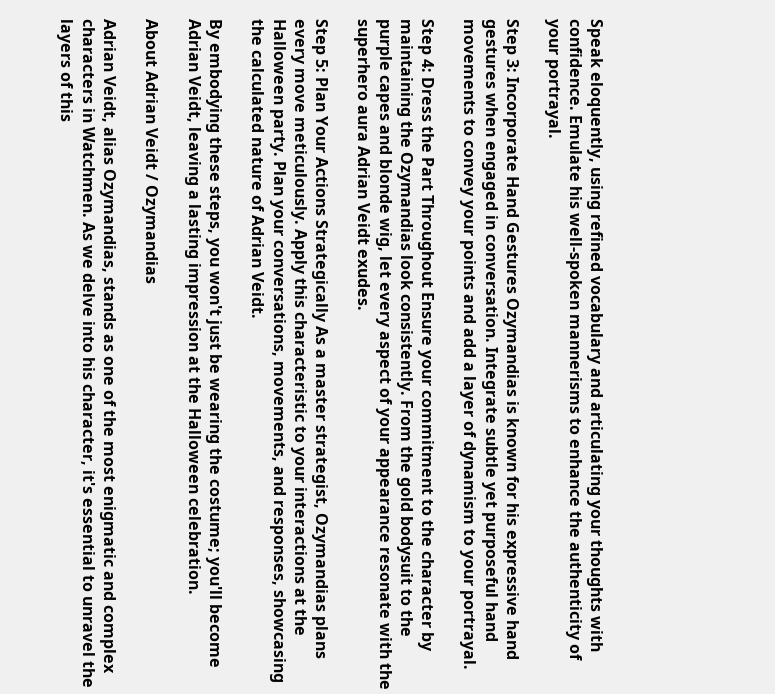Speak eloquently, using refined vocabulary and articulating your thoughts with confidence. Emulate his well-spoken mannerisms to enhance the authenticity of your portrayal.

Step 3: Incorporate Hand Gestures Ozymandias is known for his expressive hand gestures when engaged in conversation. Integrate subtle yet purposeful hand movements to convey your points and add a layer of dynamism to your portrayal.

Step 4: Dress the Part Throughout Ensure your commitment to the character by maintaining the Ozymandias look consistently. From the gold bodysuit to the purple capes and blonde wig, let every aspect of your appearance resonate with the superhero aura Adrian Veidt exudes.

Step 5: Plan Your Actions Strategically As a master strategist, Ozymandias plans every move meticulously. Apply this characteristic to your interactions at the Halloween party. Plan your conversations, movements, and responses, showcasing the calculated nature of Adrian Veidt.

By embodying these steps, you won't just be wearing the costume; you'll become Adrian Veidt, leaving a lasting impression at the Halloween celebration.

About Adrian Veidt / Ozymandias

Adrian Veidt, alias Ozymandias, stands as one of the most enigmatic and complex characters in Watchmen. As we delve into his character, it's essential to unravel the layers of this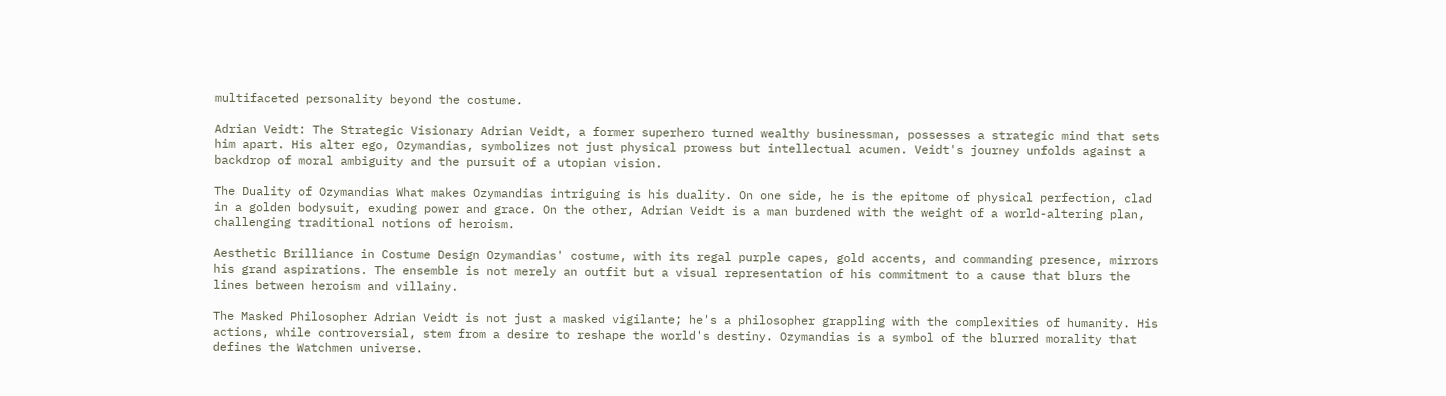multifaceted personality beyond the costume.

Adrian Veidt: The Strategic Visionary Adrian Veidt, a former superhero turned wealthy businessman, possesses a strategic mind that sets him apart. His alter ego, Ozymandias, symbolizes not just physical prowess but intellectual acumen. Veidt's journey unfolds against a backdrop of moral ambiguity and the pursuit of a utopian vision.

The Duality of Ozymandias What makes Ozymandias intriguing is his duality. On one side, he is the epitome of physical perfection, clad in a golden bodysuit, exuding power and grace. On the other, Adrian Veidt is a man burdened with the weight of a world-altering plan, challenging traditional notions of heroism.

Aesthetic Brilliance in Costume Design Ozymandias' costume, with its regal purple capes, gold accents, and commanding presence, mirrors his grand aspirations. The ensemble is not merely an outfit but a visual representation of his commitment to a cause that blurs the lines between heroism and villainy.

The Masked Philosopher Adrian Veidt is not just a masked vigilante; he's a philosopher grappling with the complexities of humanity. His actions, while controversial, stem from a desire to reshape the world's destiny. Ozymandias is a symbol of the blurred morality that defines the Watchmen universe.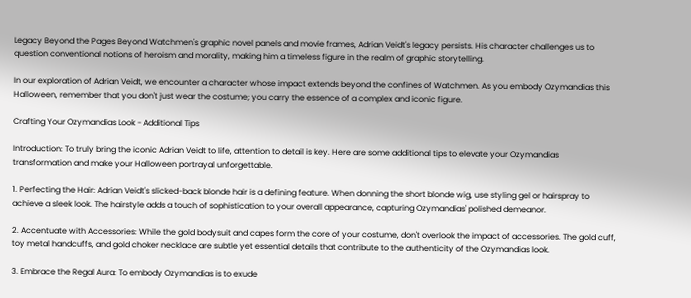Legacy Beyond the Pages Beyond Watchmen's graphic novel panels and movie frames, Adrian Veidt's legacy persists. His character challenges us to question conventional notions of heroism and morality, making him a timeless figure in the realm of graphic storytelling.

In our exploration of Adrian Veidt, we encounter a character whose impact extends beyond the confines of Watchmen. As you embody Ozymandias this Halloween, remember that you don't just wear the costume; you carry the essence of a complex and iconic figure.

Crafting Your Ozymandias Look - Additional Tips

Introduction: To truly bring the iconic Adrian Veidt to life, attention to detail is key. Here are some additional tips to elevate your Ozymandias transformation and make your Halloween portrayal unforgettable.

1. Perfecting the Hair: Adrian Veidt's slicked-back blonde hair is a defining feature. When donning the short blonde wig, use styling gel or hairspray to achieve a sleek look. The hairstyle adds a touch of sophistication to your overall appearance, capturing Ozymandias' polished demeanor.

2. Accentuate with Accessories: While the gold bodysuit and capes form the core of your costume, don't overlook the impact of accessories. The gold cuff, toy metal handcuffs, and gold choker necklace are subtle yet essential details that contribute to the authenticity of the Ozymandias look.

3. Embrace the Regal Aura: To embody Ozymandias is to exude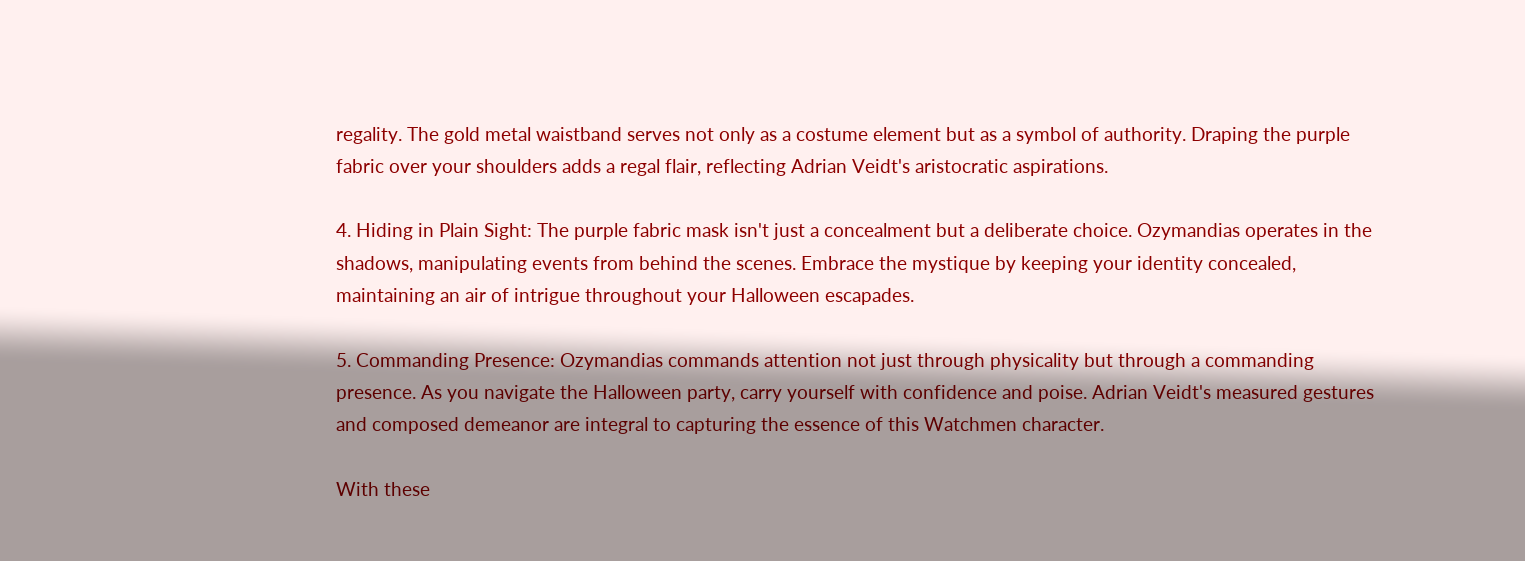regality. The gold metal waistband serves not only as a costume element but as a symbol of authority. Draping the purple fabric over your shoulders adds a regal flair, reflecting Adrian Veidt's aristocratic aspirations.

4. Hiding in Plain Sight: The purple fabric mask isn't just a concealment but a deliberate choice. Ozymandias operates in the shadows, manipulating events from behind the scenes. Embrace the mystique by keeping your identity concealed, maintaining an air of intrigue throughout your Halloween escapades.

5. Commanding Presence: Ozymandias commands attention not just through physicality but through a commanding presence. As you navigate the Halloween party, carry yourself with confidence and poise. Adrian Veidt's measured gestures and composed demeanor are integral to capturing the essence of this Watchmen character.

With these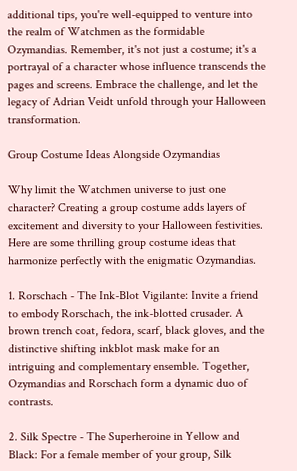additional tips, you're well-equipped to venture into the realm of Watchmen as the formidable Ozymandias. Remember, it's not just a costume; it's a portrayal of a character whose influence transcends the pages and screens. Embrace the challenge, and let the legacy of Adrian Veidt unfold through your Halloween transformation.

Group Costume Ideas Alongside Ozymandias

Why limit the Watchmen universe to just one character? Creating a group costume adds layers of excitement and diversity to your Halloween festivities. Here are some thrilling group costume ideas that harmonize perfectly with the enigmatic Ozymandias.

1. Rorschach - The Ink-Blot Vigilante: Invite a friend to embody Rorschach, the ink-blotted crusader. A brown trench coat, fedora, scarf, black gloves, and the distinctive shifting inkblot mask make for an intriguing and complementary ensemble. Together, Ozymandias and Rorschach form a dynamic duo of contrasts.

2. Silk Spectre - The Superheroine in Yellow and Black: For a female member of your group, Silk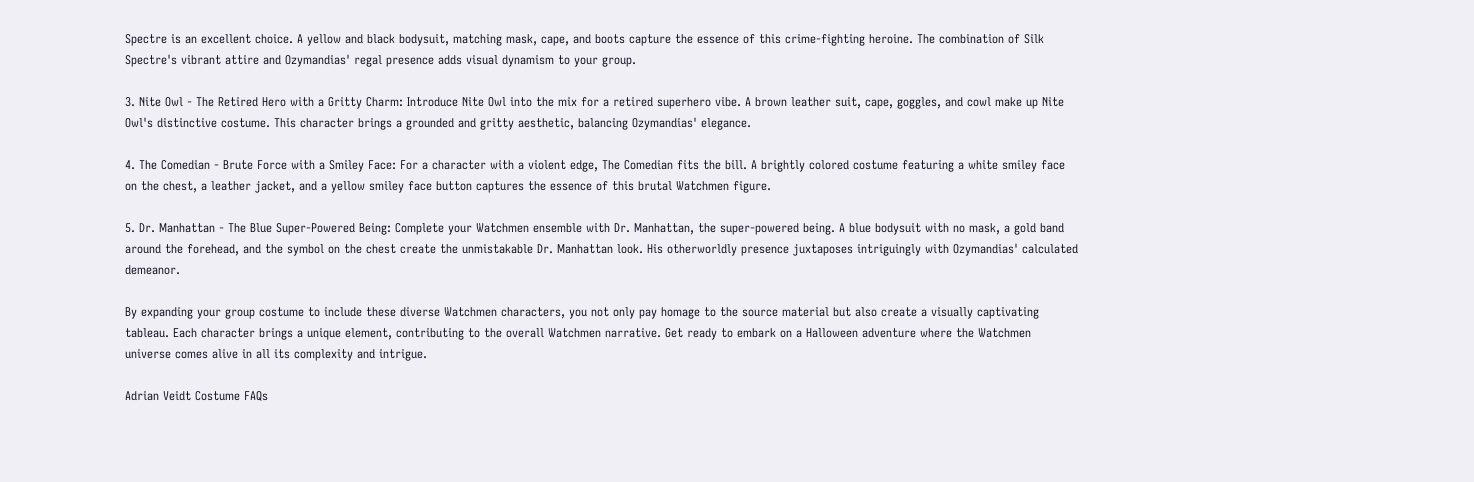Spectre is an excellent choice. A yellow and black bodysuit, matching mask, cape, and boots capture the essence of this crime-fighting heroine. The combination of Silk Spectre's vibrant attire and Ozymandias' regal presence adds visual dynamism to your group.

3. Nite Owl - The Retired Hero with a Gritty Charm: Introduce Nite Owl into the mix for a retired superhero vibe. A brown leather suit, cape, goggles, and cowl make up Nite Owl's distinctive costume. This character brings a grounded and gritty aesthetic, balancing Ozymandias' elegance.

4. The Comedian - Brute Force with a Smiley Face: For a character with a violent edge, The Comedian fits the bill. A brightly colored costume featuring a white smiley face on the chest, a leather jacket, and a yellow smiley face button captures the essence of this brutal Watchmen figure.

5. Dr. Manhattan - The Blue Super-Powered Being: Complete your Watchmen ensemble with Dr. Manhattan, the super-powered being. A blue bodysuit with no mask, a gold band around the forehead, and the symbol on the chest create the unmistakable Dr. Manhattan look. His otherworldly presence juxtaposes intriguingly with Ozymandias' calculated demeanor.

By expanding your group costume to include these diverse Watchmen characters, you not only pay homage to the source material but also create a visually captivating tableau. Each character brings a unique element, contributing to the overall Watchmen narrative. Get ready to embark on a Halloween adventure where the Watchmen universe comes alive in all its complexity and intrigue.

Adrian Veidt Costume FAQs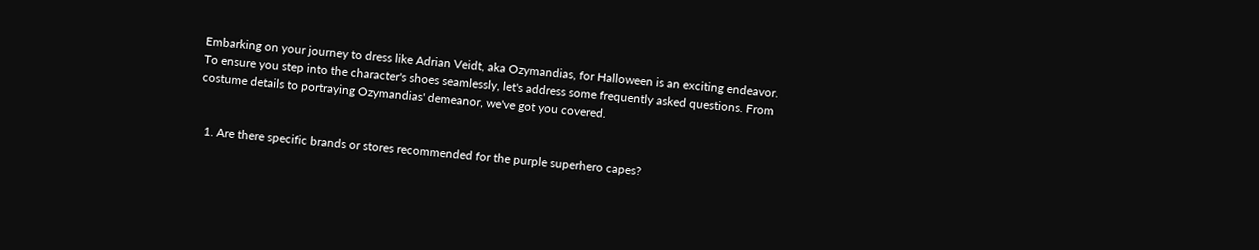Embarking on your journey to dress like Adrian Veidt, aka Ozymandias, for Halloween is an exciting endeavor. To ensure you step into the character's shoes seamlessly, let's address some frequently asked questions. From costume details to portraying Ozymandias' demeanor, we've got you covered.


  1. Are there specific brands or stores recommended for the purple superhero capes?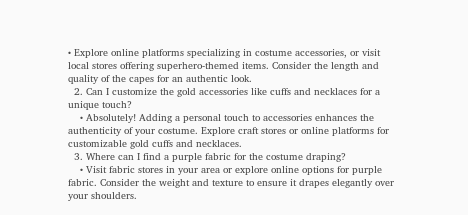• Explore online platforms specializing in costume accessories, or visit local stores offering superhero-themed items. Consider the length and quality of the capes for an authentic look.
  2. Can I customize the gold accessories like cuffs and necklaces for a unique touch?
    • Absolutely! Adding a personal touch to accessories enhances the authenticity of your costume. Explore craft stores or online platforms for customizable gold cuffs and necklaces.
  3. Where can I find a purple fabric for the costume draping?
    • Visit fabric stores in your area or explore online options for purple fabric. Consider the weight and texture to ensure it drapes elegantly over your shoulders.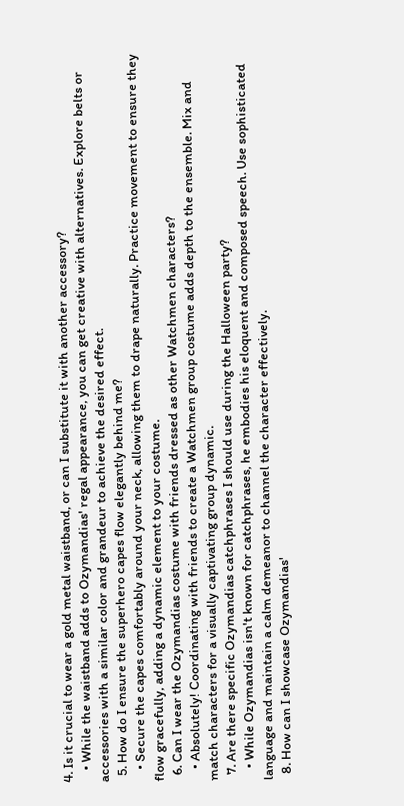4. Is it crucial to wear a gold metal waistband, or can I substitute it with another accessory?
    • While the waistband adds to Ozymandias' regal appearance, you can get creative with alternatives. Explore belts or accessories with a similar color and grandeur to achieve the desired effect.
  5. How do I ensure the superhero capes flow elegantly behind me?
    • Secure the capes comfortably around your neck, allowing them to drape naturally. Practice movement to ensure they flow gracefully, adding a dynamic element to your costume.
  6. Can I wear the Ozymandias costume with friends dressed as other Watchmen characters?
    • Absolutely! Coordinating with friends to create a Watchmen group costume adds depth to the ensemble. Mix and match characters for a visually captivating group dynamic.
  7. Are there specific Ozymandias catchphrases I should use during the Halloween party?
    • While Ozymandias isn't known for catchphrases, he embodies his eloquent and composed speech. Use sophisticated language and maintain a calm demeanor to channel the character effectively.
  8. How can I showcase Ozymandias'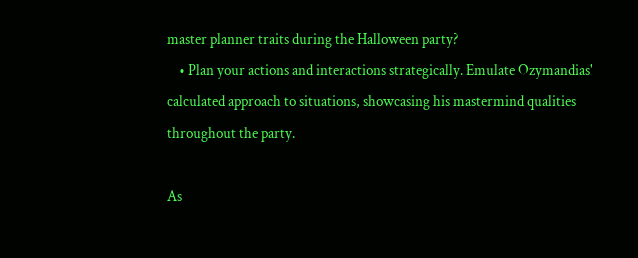master planner traits during the Halloween party?
    • Plan your actions and interactions strategically. Emulate Ozymandias' calculated approach to situations, showcasing his mastermind qualities throughout the party.

As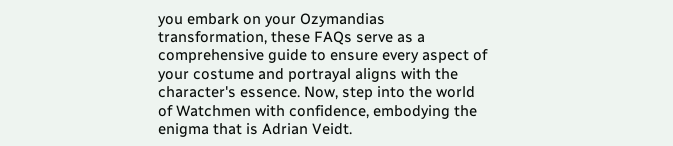you embark on your Ozymandias transformation, these FAQs serve as a comprehensive guide to ensure every aspect of your costume and portrayal aligns with the character's essence. Now, step into the world of Watchmen with confidence, embodying the enigma that is Adrian Veidt.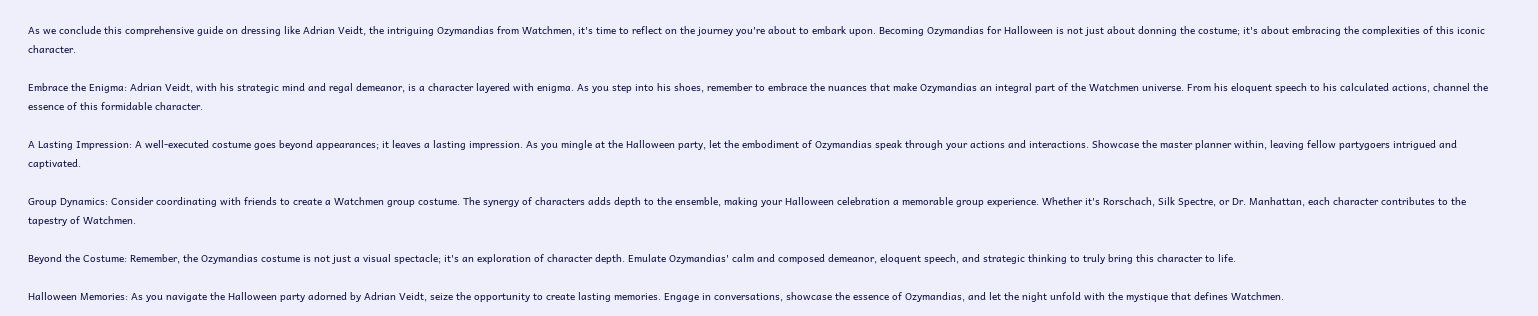As we conclude this comprehensive guide on dressing like Adrian Veidt, the intriguing Ozymandias from Watchmen, it's time to reflect on the journey you're about to embark upon. Becoming Ozymandias for Halloween is not just about donning the costume; it's about embracing the complexities of this iconic character.

Embrace the Enigma: Adrian Veidt, with his strategic mind and regal demeanor, is a character layered with enigma. As you step into his shoes, remember to embrace the nuances that make Ozymandias an integral part of the Watchmen universe. From his eloquent speech to his calculated actions, channel the essence of this formidable character.

A Lasting Impression: A well-executed costume goes beyond appearances; it leaves a lasting impression. As you mingle at the Halloween party, let the embodiment of Ozymandias speak through your actions and interactions. Showcase the master planner within, leaving fellow partygoers intrigued and captivated.

Group Dynamics: Consider coordinating with friends to create a Watchmen group costume. The synergy of characters adds depth to the ensemble, making your Halloween celebration a memorable group experience. Whether it's Rorschach, Silk Spectre, or Dr. Manhattan, each character contributes to the tapestry of Watchmen.

Beyond the Costume: Remember, the Ozymandias costume is not just a visual spectacle; it's an exploration of character depth. Emulate Ozymandias' calm and composed demeanor, eloquent speech, and strategic thinking to truly bring this character to life.

Halloween Memories: As you navigate the Halloween party adorned by Adrian Veidt, seize the opportunity to create lasting memories. Engage in conversations, showcase the essence of Ozymandias, and let the night unfold with the mystique that defines Watchmen.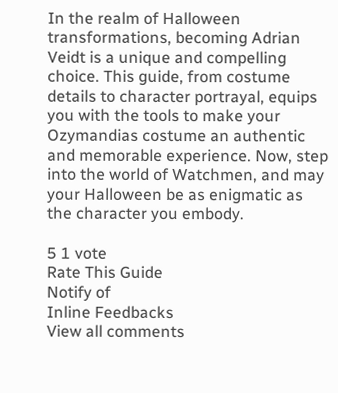In the realm of Halloween transformations, becoming Adrian Veidt is a unique and compelling choice. This guide, from costume details to character portrayal, equips you with the tools to make your Ozymandias costume an authentic and memorable experience. Now, step into the world of Watchmen, and may your Halloween be as enigmatic as the character you embody.

5 1 vote
Rate This Guide
Notify of
Inline Feedbacks
View all comments